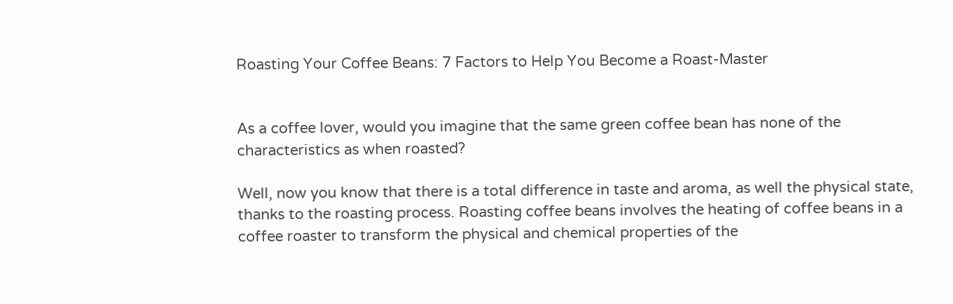Roasting Your Coffee Beans: 7 Factors to Help You Become a Roast-Master


As a coffee lover, would you imagine that the same green coffee bean has none of the characteristics as when roasted?

Well, now you know that there is a total difference in taste and aroma, as well the physical state, thanks to the roasting process. Roasting coffee beans involves the heating of coffee beans in a coffee roaster to transform the physical and chemical properties of the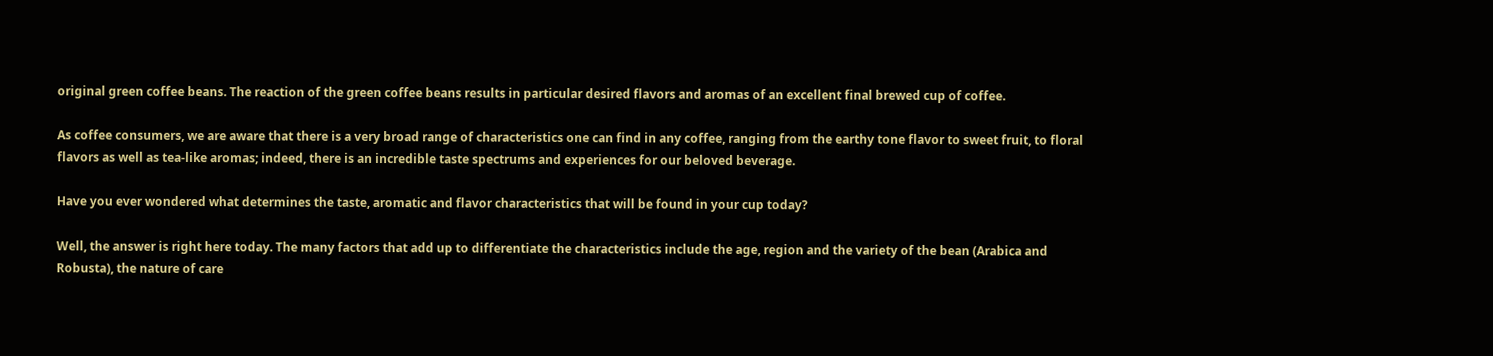original green coffee beans. The reaction of the green coffee beans results in particular desired flavors and aromas of an excellent final brewed cup of coffee.

As coffee consumers, we are aware that there is a very broad range of characteristics one can find in any coffee, ranging from the earthy tone flavor to sweet fruit, to floral flavors as well as tea-like aromas; indeed, there is an incredible taste spectrums and experiences for our beloved beverage.

Have you ever wondered what determines the taste, aromatic and flavor characteristics that will be found in your cup today?

Well, the answer is right here today. The many factors that add up to differentiate the characteristics include the age, region and the variety of the bean (Arabica and Robusta), the nature of care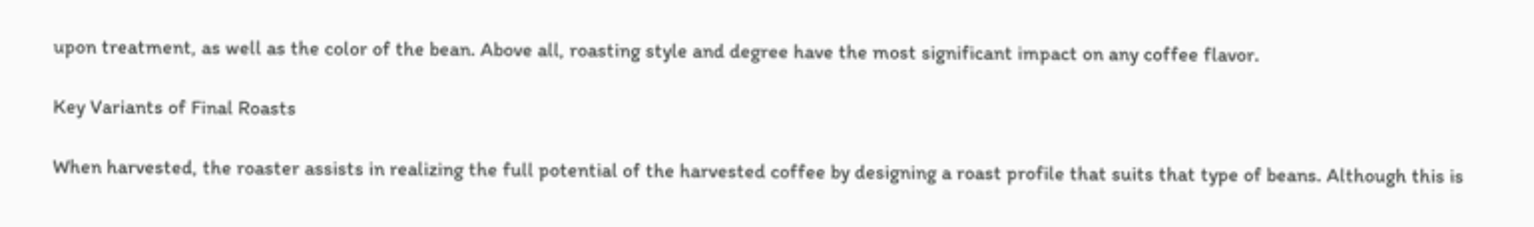upon treatment, as well as the color of the bean. Above all, roasting style and degree have the most significant impact on any coffee flavor.

Key Variants of Final Roasts

When harvested, the roaster assists in realizing the full potential of the harvested coffee by designing a roast profile that suits that type of beans. Although this is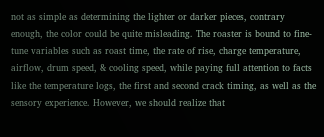not as simple as determining the lighter or darker pieces, contrary enough, the color could be quite misleading. The roaster is bound to fine-tune variables such as roast time, the rate of rise, charge temperature, airflow, drum speed, & cooling speed, while paying full attention to facts like the temperature logs, the first and second crack timing, as well as the sensory experience. However, we should realize that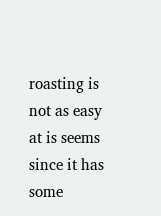roasting is not as easy at is seems since it has some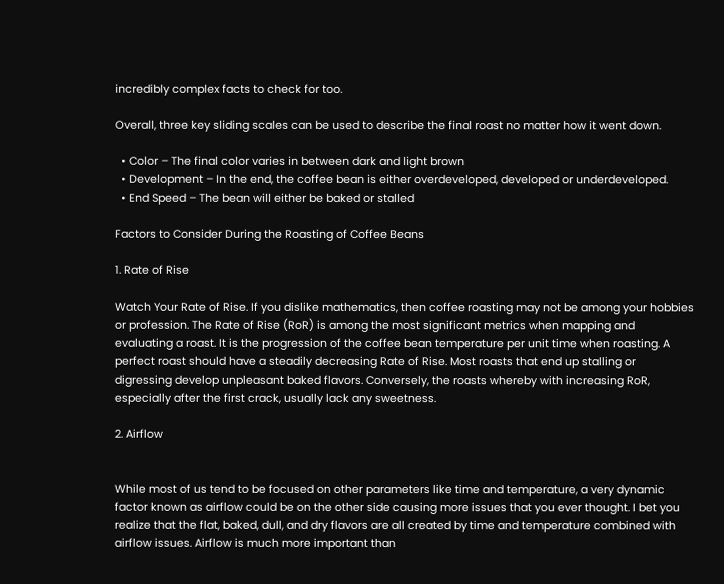incredibly complex facts to check for too.

Overall, three key sliding scales can be used to describe the final roast no matter how it went down.

  • Color – The final color varies in between dark and light brown
  • Development – In the end, the coffee bean is either overdeveloped, developed or underdeveloped.
  • End Speed – The bean will either be baked or stalled

Factors to Consider During the Roasting of Coffee Beans

1. Rate of Rise

Watch Your Rate of Rise. If you dislike mathematics, then coffee roasting may not be among your hobbies or profession. The Rate of Rise (RoR) is among the most significant metrics when mapping and evaluating a roast. It is the progression of the coffee bean temperature per unit time when roasting. A perfect roast should have a steadily decreasing Rate of Rise. Most roasts that end up stalling or digressing develop unpleasant baked flavors. Conversely, the roasts whereby with increasing RoR, especially after the first crack, usually lack any sweetness.

2. Airflow


While most of us tend to be focused on other parameters like time and temperature, a very dynamic factor known as airflow could be on the other side causing more issues that you ever thought. I bet you realize that the flat, baked, dull, and dry flavors are all created by time and temperature combined with airflow issues. Airflow is much more important than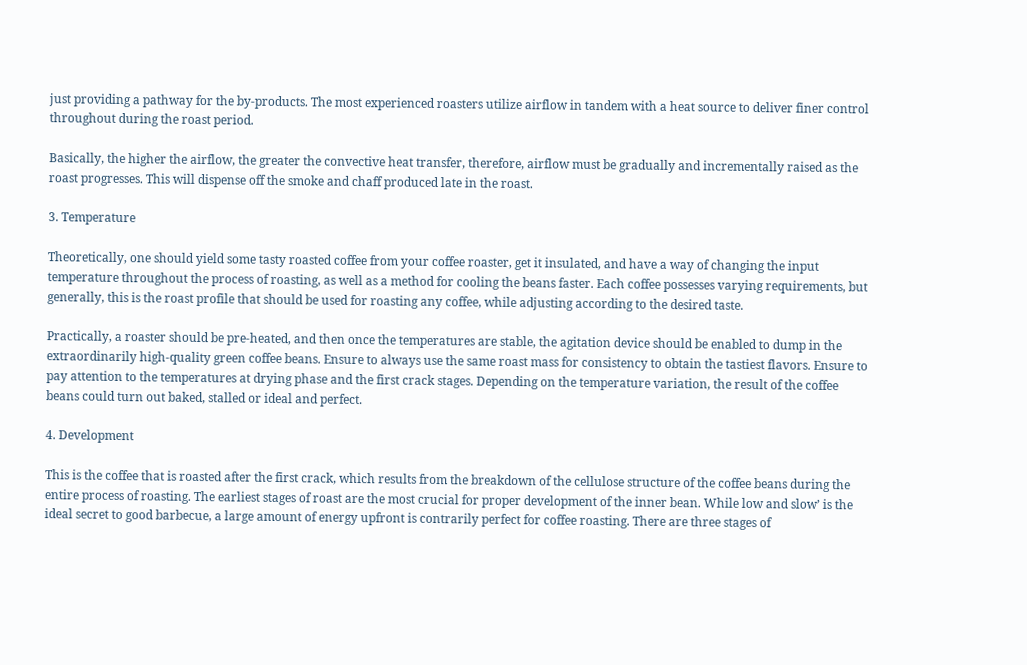just providing a pathway for the by-products. The most experienced roasters utilize airflow in tandem with a heat source to deliver finer control throughout during the roast period.

Basically, the higher the airflow, the greater the convective heat transfer, therefore, airflow must be gradually and incrementally raised as the roast progresses. This will dispense off the smoke and chaff produced late in the roast.

3. Temperature

Theoretically, one should yield some tasty roasted coffee from your coffee roaster, get it insulated, and have a way of changing the input temperature throughout the process of roasting, as well as a method for cooling the beans faster. Each coffee possesses varying requirements, but generally, this is the roast profile that should be used for roasting any coffee, while adjusting according to the desired taste.

Practically, a roaster should be pre-heated, and then once the temperatures are stable, the agitation device should be enabled to dump in the extraordinarily high-quality green coffee beans. Ensure to always use the same roast mass for consistency to obtain the tastiest flavors. Ensure to pay attention to the temperatures at drying phase and the first crack stages. Depending on the temperature variation, the result of the coffee beans could turn out baked, stalled or ideal and perfect.

4. Development

This is the coffee that is roasted after the first crack, which results from the breakdown of the cellulose structure of the coffee beans during the entire process of roasting. The earliest stages of roast are the most crucial for proper development of the inner bean. While low and slow’ is the ideal secret to good barbecue, a large amount of energy upfront is contrarily perfect for coffee roasting. There are three stages of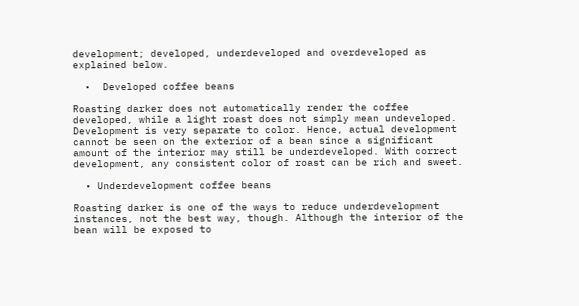development; developed, underdeveloped and overdeveloped as explained below.

  •  Developed coffee beans

Roasting darker does not automatically render the coffee developed, while a light roast does not simply mean undeveloped. Development is very separate to color. Hence, actual development cannot be seen on the exterior of a bean since a significant amount of the interior may still be underdeveloped. With correct development, any consistent color of roast can be rich and sweet.

  • Underdevelopment coffee beans

Roasting darker is one of the ways to reduce underdevelopment instances, not the best way, though. Although the interior of the bean will be exposed to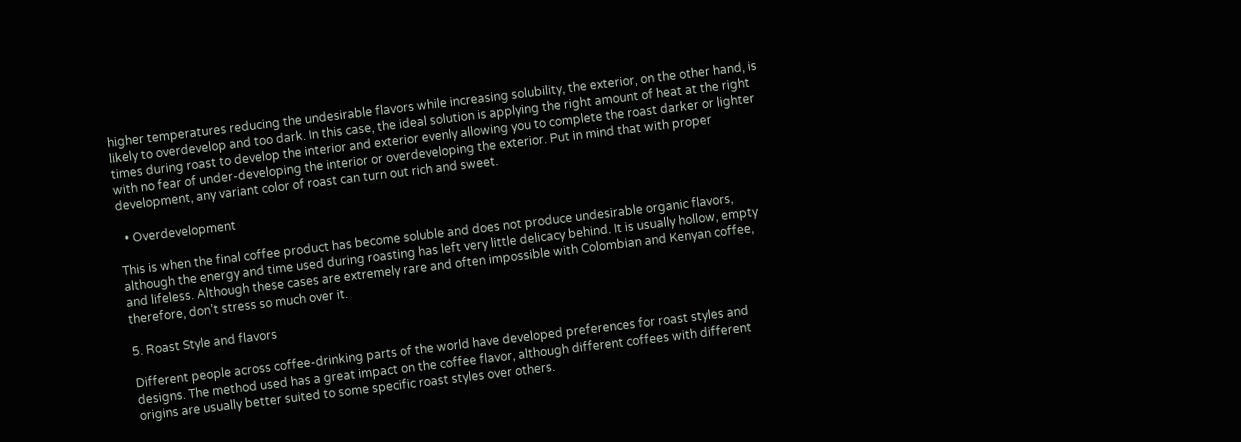higher temperatures reducing the undesirable flavors while increasing solubility, the exterior, on the other hand, is likely to overdevelop and too dark. In this case, the ideal solution is applying the right amount of heat at the right times during roast to develop the interior and exterior evenly allowing you to complete the roast darker or lighter with no fear of under-developing the interior or overdeveloping the exterior. Put in mind that with proper development, any variant color of roast can turn out rich and sweet.

  • Overdevelopment

This is when the final coffee product has become soluble and does not produce undesirable organic flavors, although the energy and time used during roasting has left very little delicacy behind. It is usually hollow, empty and lifeless. Although these cases are extremely rare and often impossible with Colombian and Kenyan coffee, therefore, don’t stress so much over it.

5. Roast Style and flavors

Different people across coffee-drinking parts of the world have developed preferences for roast styles and designs. The method used has a great impact on the coffee flavor, although different coffees with different origins are usually better suited to some specific roast styles over others.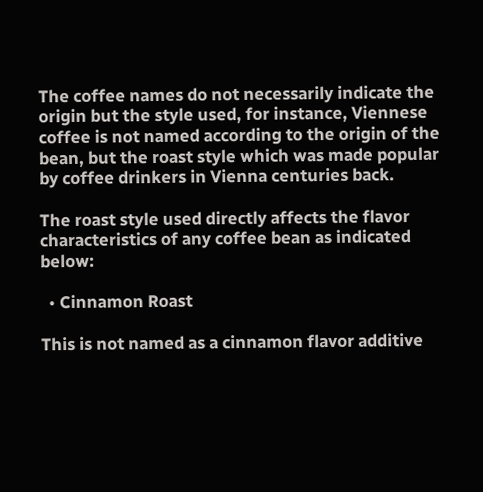The coffee names do not necessarily indicate the origin but the style used, for instance, Viennese coffee is not named according to the origin of the bean, but the roast style which was made popular by coffee drinkers in Vienna centuries back.

The roast style used directly affects the flavor characteristics of any coffee bean as indicated below:

  • Cinnamon Roast

This is not named as a cinnamon flavor additive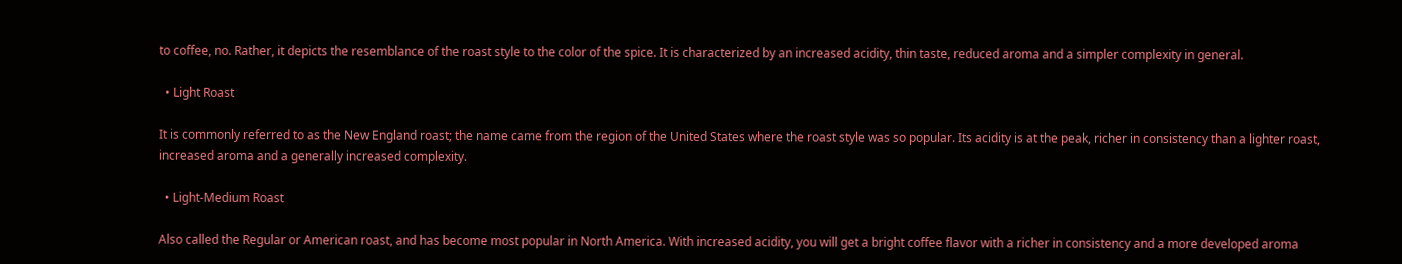to coffee, no. Rather, it depicts the resemblance of the roast style to the color of the spice. It is characterized by an increased acidity, thin taste, reduced aroma and a simpler complexity in general.

  • Light Roast

It is commonly referred to as the New England roast; the name came from the region of the United States where the roast style was so popular. Its acidity is at the peak, richer in consistency than a lighter roast, increased aroma and a generally increased complexity.

  • Light-Medium Roast

Also called the Regular or American roast, and has become most popular in North America. With increased acidity, you will get a bright coffee flavor with a richer in consistency and a more developed aroma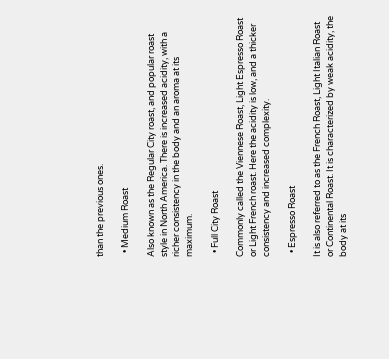than the previous ones.

  • Medium Roast

Also known as the Regular City roast, and popular roast style in North America. There is increased acidity, with a richer consistency in the body and an aroma at its maximum.

  • Full City Roast

Commonly called the Viennese Roast, Light Espresso Roast or Light French roast. Here the acidity is low, and a thicker consistency and increased complexity.

  • Espresso Roast

It is also referred to as the French Roast, Light Italian Roast or Continental Roast. It is characterized by weak acidity, the body at its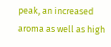peak, an increased aroma as well as high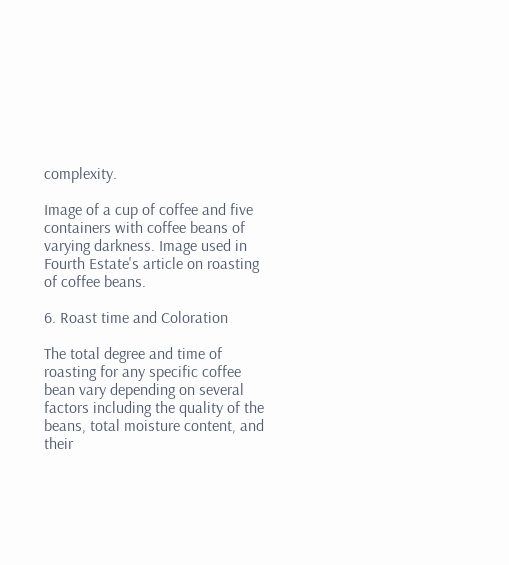complexity.

Image of a cup of coffee and five containers with coffee beans of varying darkness. Image used in Fourth Estate's article on roasting of coffee beans.

6. Roast time and Coloration

The total degree and time of roasting for any specific coffee bean vary depending on several factors including the quality of the beans, total moisture content, and their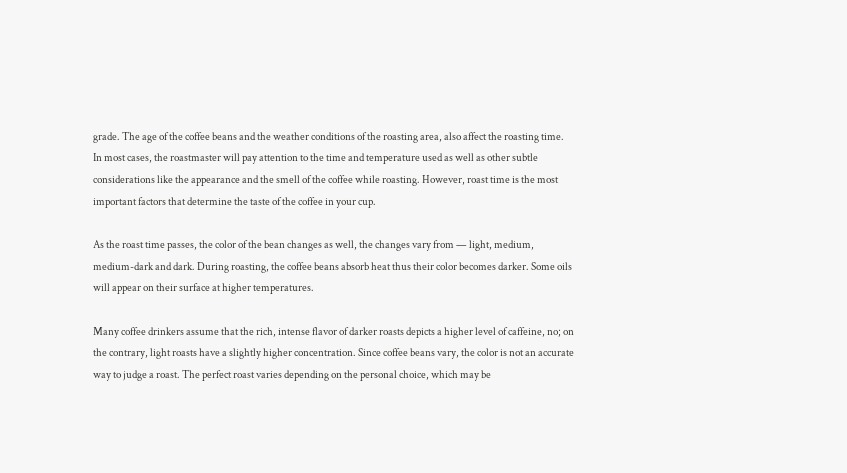grade. The age of the coffee beans and the weather conditions of the roasting area, also affect the roasting time. In most cases, the roastmaster will pay attention to the time and temperature used as well as other subtle considerations like the appearance and the smell of the coffee while roasting. However, roast time is the most important factors that determine the taste of the coffee in your cup.

As the roast time passes, the color of the bean changes as well, the changes vary from — light, medium, medium-dark and dark. During roasting, the coffee beans absorb heat thus their color becomes darker. Some oils will appear on their surface at higher temperatures.

Many coffee drinkers assume that the rich, intense flavor of darker roasts depicts a higher level of caffeine, no; on the contrary, light roasts have a slightly higher concentration. Since coffee beans vary, the color is not an accurate way to judge a roast. The perfect roast varies depending on the personal choice, which may be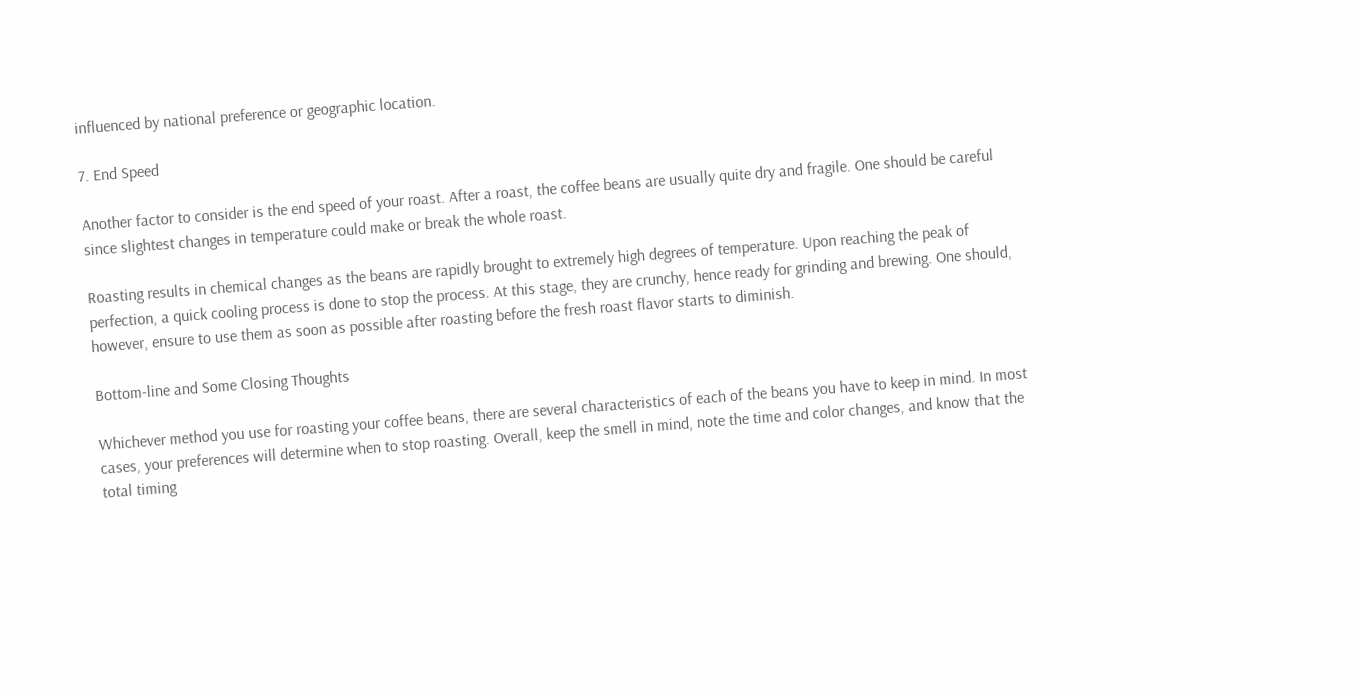influenced by national preference or geographic location.

7. End Speed

Another factor to consider is the end speed of your roast. After a roast, the coffee beans are usually quite dry and fragile. One should be careful since slightest changes in temperature could make or break the whole roast.

Roasting results in chemical changes as the beans are rapidly brought to extremely high degrees of temperature. Upon reaching the peak of perfection, a quick cooling process is done to stop the process. At this stage, they are crunchy, hence ready for grinding and brewing. One should, however, ensure to use them as soon as possible after roasting before the fresh roast flavor starts to diminish.

Bottom-line and Some Closing Thoughts

Whichever method you use for roasting your coffee beans, there are several characteristics of each of the beans you have to keep in mind. In most cases, your preferences will determine when to stop roasting. Overall, keep the smell in mind, note the time and color changes, and know that the total timing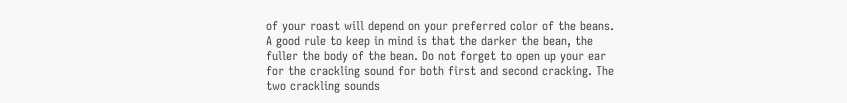of your roast will depend on your preferred color of the beans. A good rule to keep in mind is that the darker the bean, the fuller the body of the bean. Do not forget to open up your ear for the crackling sound for both first and second cracking. The two crackling sounds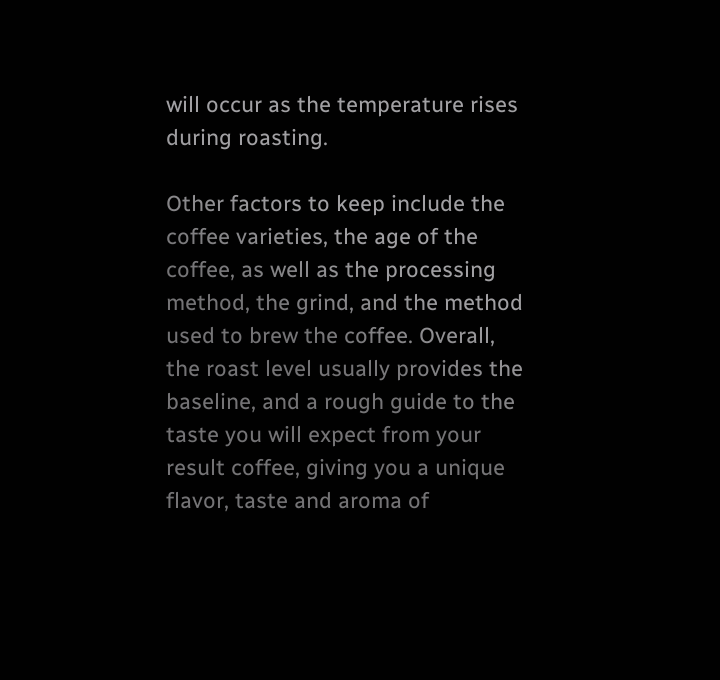will occur as the temperature rises during roasting.

Other factors to keep include the coffee varieties, the age of the coffee, as well as the processing method, the grind, and the method used to brew the coffee. Overall, the roast level usually provides the baseline, and a rough guide to the taste you will expect from your result coffee, giving you a unique flavor, taste and aroma of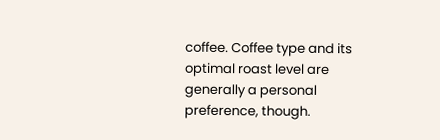coffee. Coffee type and its optimal roast level are generally a personal preference, though.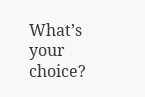What’s your choice?